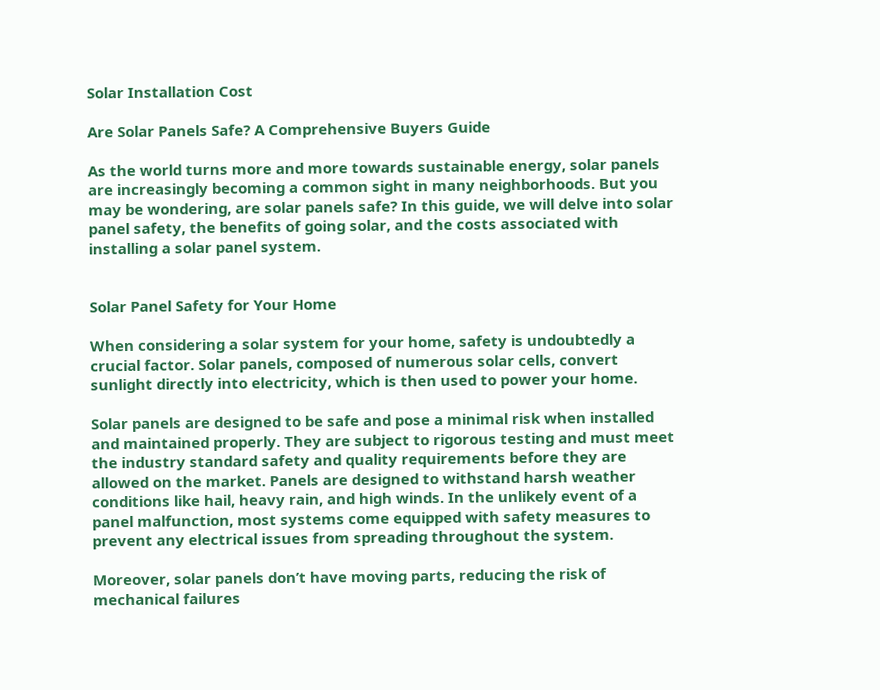Solar Installation Cost

Are Solar Panels Safe? A Comprehensive Buyers Guide

As the world turns more and more towards sustainable energy, solar panels are increasingly becoming a common sight in many neighborhoods. But you may be wondering, are solar panels safe? In this guide, we will delve into solar panel safety, the benefits of going solar, and the costs associated with installing a solar panel system.


Solar Panel Safety for Your Home

When considering a solar system for your home, safety is undoubtedly a crucial factor. Solar panels, composed of numerous solar cells, convert sunlight directly into electricity, which is then used to power your home.

Solar panels are designed to be safe and pose a minimal risk when installed and maintained properly. They are subject to rigorous testing and must meet the industry standard safety and quality requirements before they are allowed on the market. Panels are designed to withstand harsh weather conditions like hail, heavy rain, and high winds. In the unlikely event of a panel malfunction, most systems come equipped with safety measures to prevent any electrical issues from spreading throughout the system.

Moreover, solar panels don’t have moving parts, reducing the risk of mechanical failures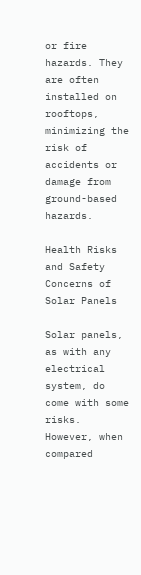or fire hazards. They are often installed on rooftops, minimizing the risk of accidents or damage from ground-based hazards.

Health Risks and Safety Concerns of Solar Panels

Solar panels, as with any electrical system, do come with some risks. However, when compared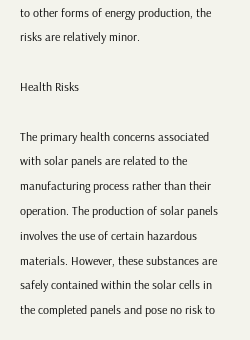to other forms of energy production, the risks are relatively minor.

Health Risks

The primary health concerns associated with solar panels are related to the manufacturing process rather than their operation. The production of solar panels involves the use of certain hazardous materials. However, these substances are safely contained within the solar cells in the completed panels and pose no risk to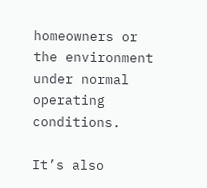homeowners or the environment under normal operating conditions.

It’s also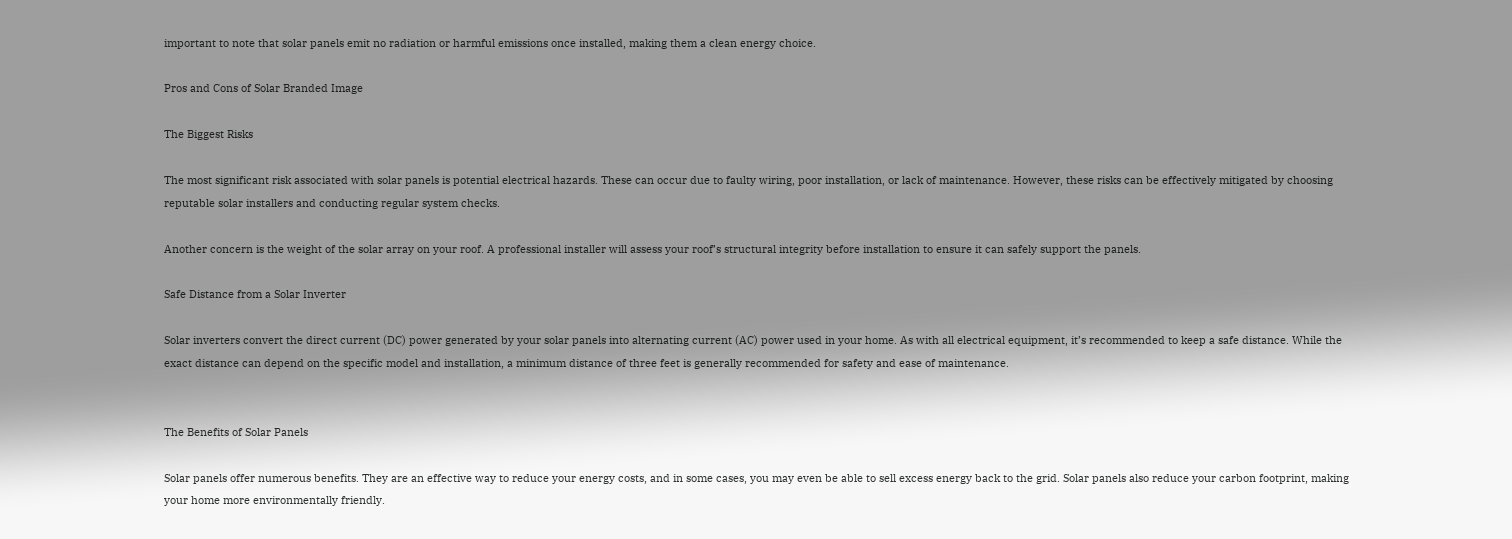important to note that solar panels emit no radiation or harmful emissions once installed, making them a clean energy choice.

Pros and Cons of Solar Branded Image

The Biggest Risks

The most significant risk associated with solar panels is potential electrical hazards. These can occur due to faulty wiring, poor installation, or lack of maintenance. However, these risks can be effectively mitigated by choosing reputable solar installers and conducting regular system checks.

Another concern is the weight of the solar array on your roof. A professional installer will assess your roof’s structural integrity before installation to ensure it can safely support the panels.

Safe Distance from a Solar Inverter

Solar inverters convert the direct current (DC) power generated by your solar panels into alternating current (AC) power used in your home. As with all electrical equipment, it’s recommended to keep a safe distance. While the exact distance can depend on the specific model and installation, a minimum distance of three feet is generally recommended for safety and ease of maintenance.


The Benefits of Solar Panels

Solar panels offer numerous benefits. They are an effective way to reduce your energy costs, and in some cases, you may even be able to sell excess energy back to the grid. Solar panels also reduce your carbon footprint, making your home more environmentally friendly.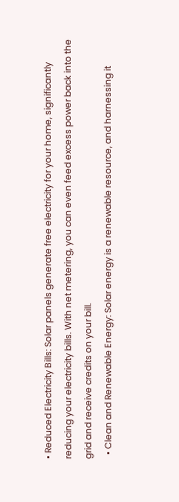• Reduced Electricity Bills: Solar panels generate free electricity for your home, significantly reducing your electricity bills. With net metering, you can even feed excess power back into the grid and receive credits on your bill.
  • Clean and Renewable Energy: Solar energy is a renewable resource, and harnessing it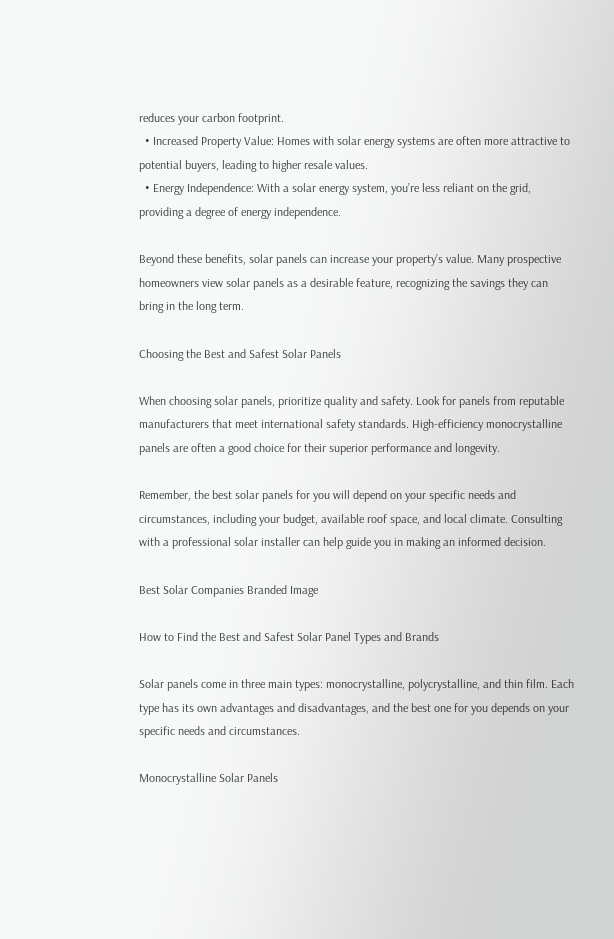reduces your carbon footprint.
  • Increased Property Value: Homes with solar energy systems are often more attractive to potential buyers, leading to higher resale values.
  • Energy Independence: With a solar energy system, you’re less reliant on the grid, providing a degree of energy independence.

Beyond these benefits, solar panels can increase your property’s value. Many prospective homeowners view solar panels as a desirable feature, recognizing the savings they can bring in the long term.

Choosing the Best and Safest Solar Panels

When choosing solar panels, prioritize quality and safety. Look for panels from reputable manufacturers that meet international safety standards. High-efficiency monocrystalline panels are often a good choice for their superior performance and longevity.

Remember, the best solar panels for you will depend on your specific needs and circumstances, including your budget, available roof space, and local climate. Consulting with a professional solar installer can help guide you in making an informed decision.

Best Solar Companies Branded Image

How to Find the Best and Safest Solar Panel Types and Brands

Solar panels come in three main types: monocrystalline, polycrystalline, and thin film. Each type has its own advantages and disadvantages, and the best one for you depends on your specific needs and circumstances.

Monocrystalline Solar Panels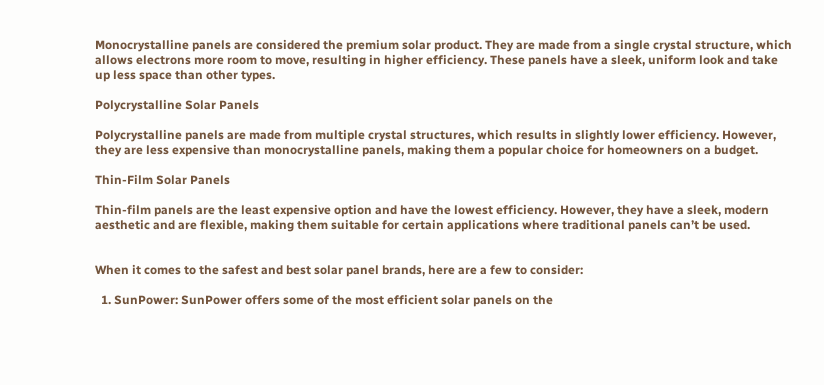Monocrystalline panels are considered the premium solar product. They are made from a single crystal structure, which allows electrons more room to move, resulting in higher efficiency. These panels have a sleek, uniform look and take up less space than other types.

Polycrystalline Solar Panels

Polycrystalline panels are made from multiple crystal structures, which results in slightly lower efficiency. However, they are less expensive than monocrystalline panels, making them a popular choice for homeowners on a budget.

Thin-Film Solar Panels

Thin-film panels are the least expensive option and have the lowest efficiency. However, they have a sleek, modern aesthetic and are flexible, making them suitable for certain applications where traditional panels can’t be used.


When it comes to the safest and best solar panel brands, here are a few to consider:

  1. SunPower: SunPower offers some of the most efficient solar panels on the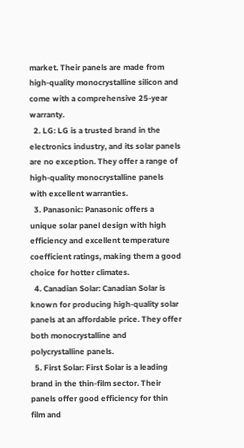market. Their panels are made from high-quality monocrystalline silicon and come with a comprehensive 25-year warranty.
  2. LG: LG is a trusted brand in the electronics industry, and its solar panels are no exception. They offer a range of high-quality monocrystalline panels with excellent warranties.
  3. Panasonic: Panasonic offers a unique solar panel design with high efficiency and excellent temperature coefficient ratings, making them a good choice for hotter climates.
  4. Canadian Solar: Canadian Solar is known for producing high-quality solar panels at an affordable price. They offer both monocrystalline and polycrystalline panels.
  5. First Solar: First Solar is a leading brand in the thin-film sector. Their panels offer good efficiency for thin film and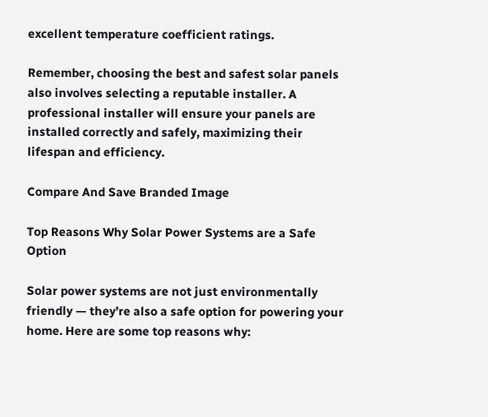excellent temperature coefficient ratings.

Remember, choosing the best and safest solar panels also involves selecting a reputable installer. A professional installer will ensure your panels are installed correctly and safely, maximizing their lifespan and efficiency.

Compare And Save Branded Image

Top Reasons Why Solar Power Systems are a Safe Option

Solar power systems are not just environmentally friendly — they’re also a safe option for powering your home. Here are some top reasons why: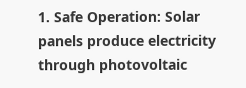1. Safe Operation: Solar panels produce electricity through photovoltaic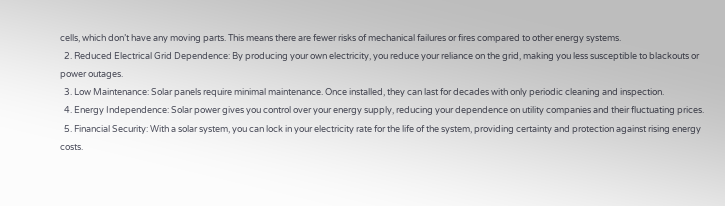cells, which don’t have any moving parts. This means there are fewer risks of mechanical failures or fires compared to other energy systems.
  2. Reduced Electrical Grid Dependence: By producing your own electricity, you reduce your reliance on the grid, making you less susceptible to blackouts or power outages.
  3. Low Maintenance: Solar panels require minimal maintenance. Once installed, they can last for decades with only periodic cleaning and inspection.
  4. Energy Independence: Solar power gives you control over your energy supply, reducing your dependence on utility companies and their fluctuating prices.
  5. Financial Security: With a solar system, you can lock in your electricity rate for the life of the system, providing certainty and protection against rising energy costs.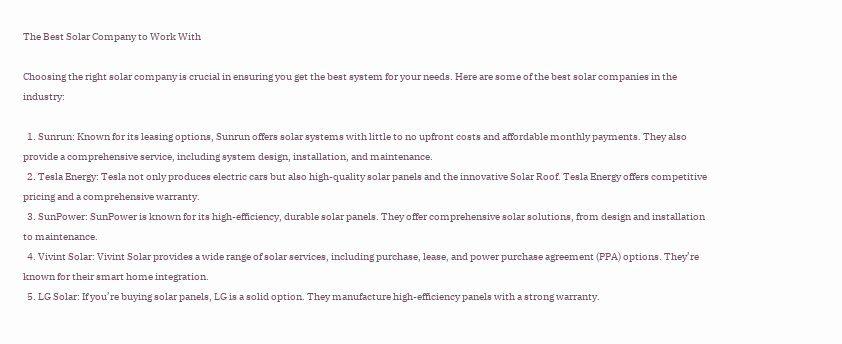The Best Solar Company to Work With

Choosing the right solar company is crucial in ensuring you get the best system for your needs. Here are some of the best solar companies in the industry:

  1. Sunrun: Known for its leasing options, Sunrun offers solar systems with little to no upfront costs and affordable monthly payments. They also provide a comprehensive service, including system design, installation, and maintenance.
  2. Tesla Energy: Tesla not only produces electric cars but also high-quality solar panels and the innovative Solar Roof. Tesla Energy offers competitive pricing and a comprehensive warranty.
  3. SunPower: SunPower is known for its high-efficiency, durable solar panels. They offer comprehensive solar solutions, from design and installation to maintenance.
  4. Vivint Solar: Vivint Solar provides a wide range of solar services, including purchase, lease, and power purchase agreement (PPA) options. They’re known for their smart home integration.
  5. LG Solar: If you’re buying solar panels, LG is a solid option. They manufacture high-efficiency panels with a strong warranty.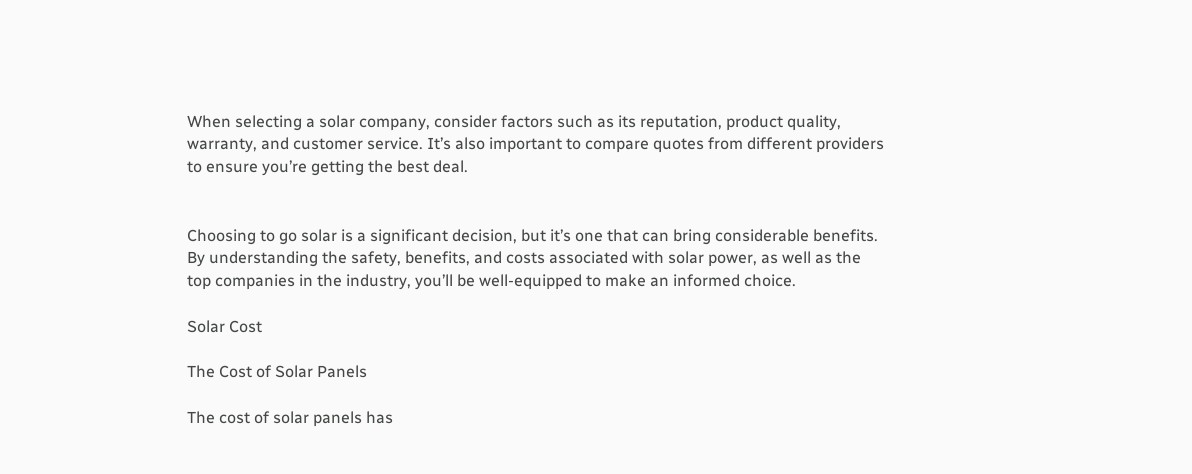When selecting a solar company, consider factors such as its reputation, product quality, warranty, and customer service. It’s also important to compare quotes from different providers to ensure you’re getting the best deal.


Choosing to go solar is a significant decision, but it’s one that can bring considerable benefits. By understanding the safety, benefits, and costs associated with solar power, as well as the top companies in the industry, you’ll be well-equipped to make an informed choice.

Solar Cost

The Cost of Solar Panels

The cost of solar panels has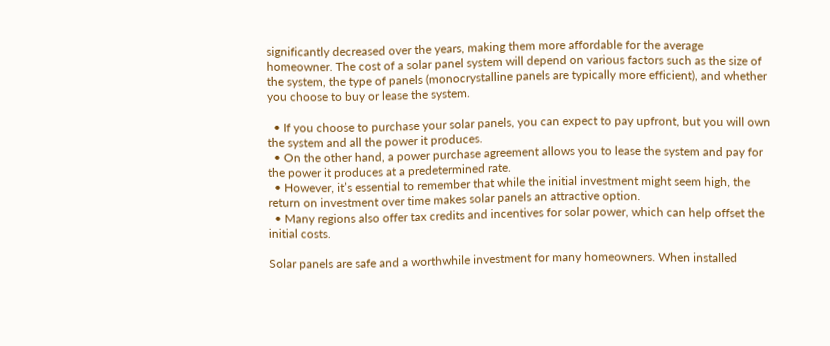significantly decreased over the years, making them more affordable for the average homeowner. The cost of a solar panel system will depend on various factors such as the size of the system, the type of panels (monocrystalline panels are typically more efficient), and whether you choose to buy or lease the system.

  • If you choose to purchase your solar panels, you can expect to pay upfront, but you will own the system and all the power it produces.
  • On the other hand, a power purchase agreement allows you to lease the system and pay for the power it produces at a predetermined rate.
  • However, it’s essential to remember that while the initial investment might seem high, the return on investment over time makes solar panels an attractive option.
  • Many regions also offer tax credits and incentives for solar power, which can help offset the initial costs.

Solar panels are safe and a worthwhile investment for many homeowners. When installed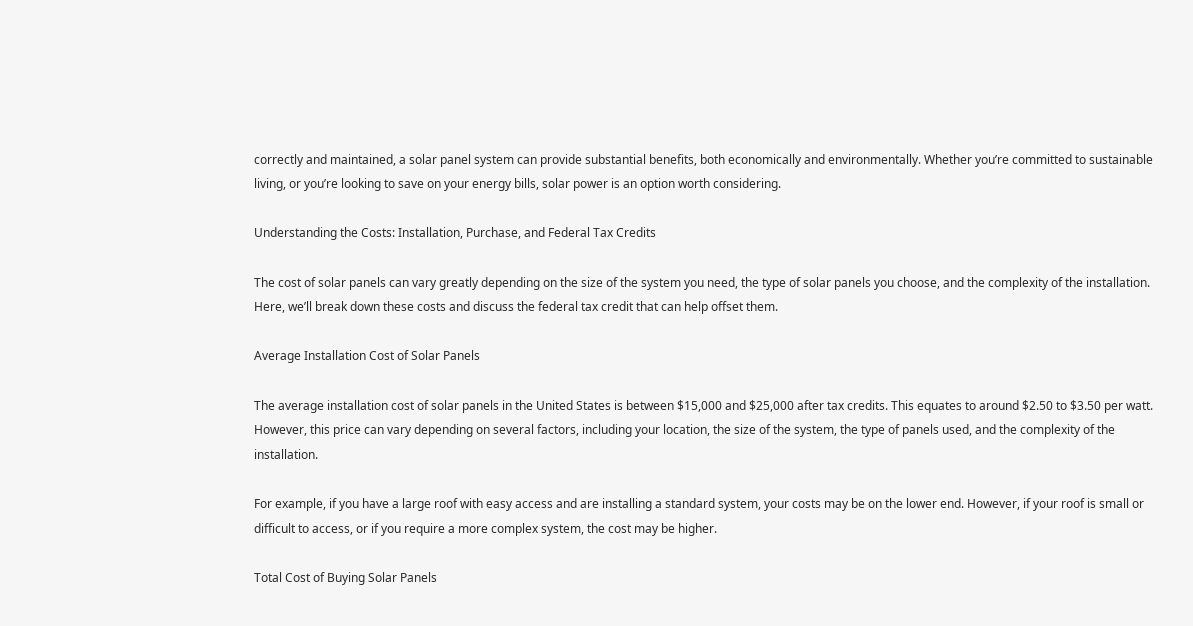correctly and maintained, a solar panel system can provide substantial benefits, both economically and environmentally. Whether you’re committed to sustainable living, or you’re looking to save on your energy bills, solar power is an option worth considering.

Understanding the Costs: Installation, Purchase, and Federal Tax Credits

The cost of solar panels can vary greatly depending on the size of the system you need, the type of solar panels you choose, and the complexity of the installation. Here, we’ll break down these costs and discuss the federal tax credit that can help offset them.

Average Installation Cost of Solar Panels

The average installation cost of solar panels in the United States is between $15,000 and $25,000 after tax credits. This equates to around $2.50 to $3.50 per watt. However, this price can vary depending on several factors, including your location, the size of the system, the type of panels used, and the complexity of the installation.

For example, if you have a large roof with easy access and are installing a standard system, your costs may be on the lower end. However, if your roof is small or difficult to access, or if you require a more complex system, the cost may be higher.

Total Cost of Buying Solar Panels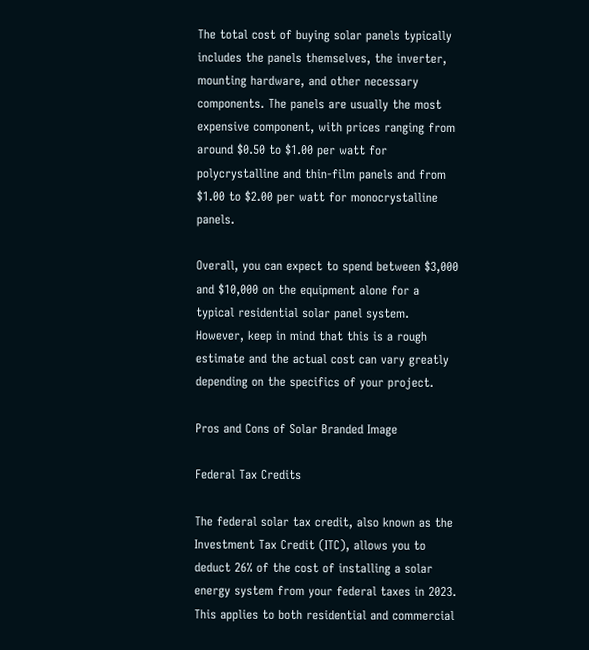The total cost of buying solar panels typically includes the panels themselves, the inverter, mounting hardware, and other necessary components. The panels are usually the most expensive component, with prices ranging from around $0.50 to $1.00 per watt for polycrystalline and thin-film panels and from $1.00 to $2.00 per watt for monocrystalline panels.

Overall, you can expect to spend between $3,000 and $10,000 on the equipment alone for a typical residential solar panel system. However, keep in mind that this is a rough estimate and the actual cost can vary greatly depending on the specifics of your project.

Pros and Cons of Solar Branded Image

Federal Tax Credits

The federal solar tax credit, also known as the Investment Tax Credit (ITC), allows you to deduct 26% of the cost of installing a solar energy system from your federal taxes in 2023. This applies to both residential and commercial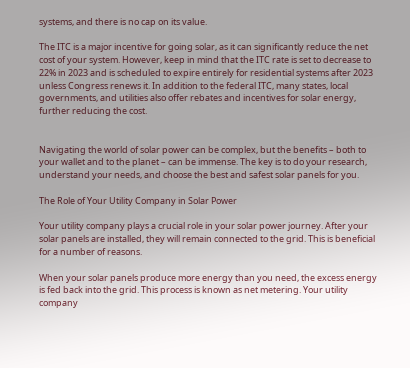systems, and there is no cap on its value.

The ITC is a major incentive for going solar, as it can significantly reduce the net cost of your system. However, keep in mind that the ITC rate is set to decrease to 22% in 2023 and is scheduled to expire entirely for residential systems after 2023 unless Congress renews it. In addition to the federal ITC, many states, local governments, and utilities also offer rebates and incentives for solar energy, further reducing the cost.


Navigating the world of solar power can be complex, but the benefits – both to your wallet and to the planet – can be immense. The key is to do your research, understand your needs, and choose the best and safest solar panels for you.

The Role of Your Utility Company in Solar Power

Your utility company plays a crucial role in your solar power journey. After your solar panels are installed, they will remain connected to the grid. This is beneficial for a number of reasons.

When your solar panels produce more energy than you need, the excess energy is fed back into the grid. This process is known as net metering. Your utility company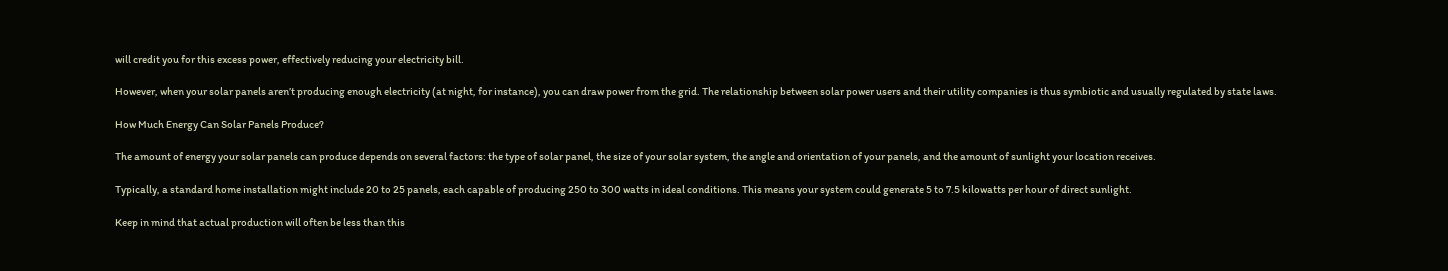will credit you for this excess power, effectively reducing your electricity bill.

However, when your solar panels aren’t producing enough electricity (at night, for instance), you can draw power from the grid. The relationship between solar power users and their utility companies is thus symbiotic and usually regulated by state laws.

How Much Energy Can Solar Panels Produce?

The amount of energy your solar panels can produce depends on several factors: the type of solar panel, the size of your solar system, the angle and orientation of your panels, and the amount of sunlight your location receives.

Typically, a standard home installation might include 20 to 25 panels, each capable of producing 250 to 300 watts in ideal conditions. This means your system could generate 5 to 7.5 kilowatts per hour of direct sunlight.

Keep in mind that actual production will often be less than this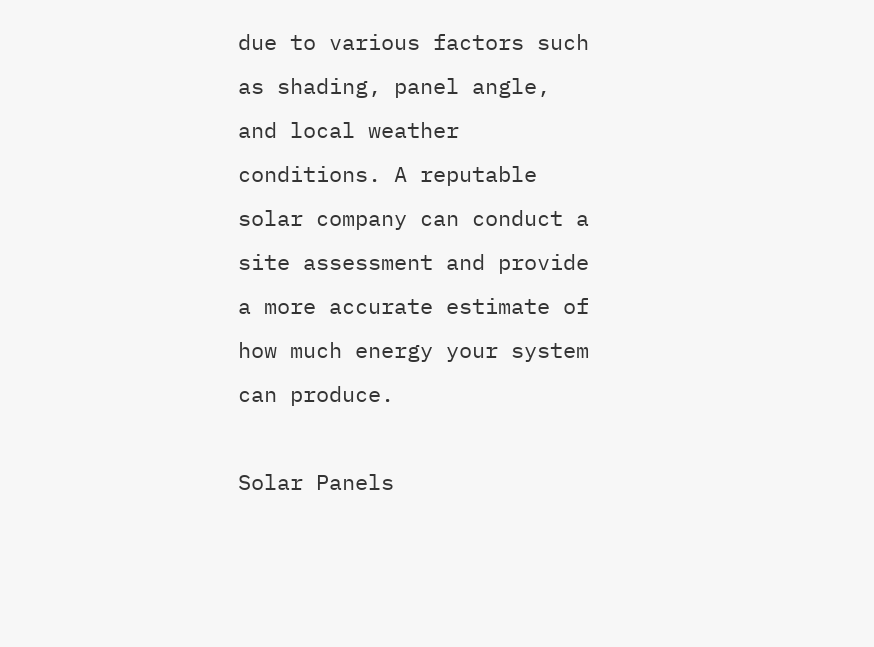due to various factors such as shading, panel angle, and local weather conditions. A reputable solar company can conduct a site assessment and provide a more accurate estimate of how much energy your system can produce.

Solar Panels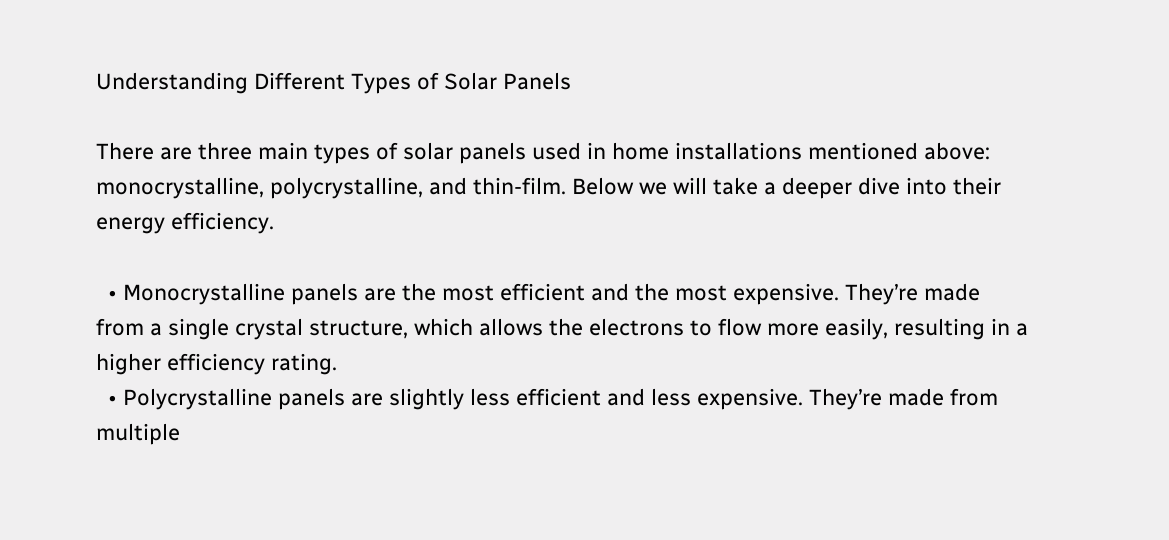Understanding Different Types of Solar Panels

There are three main types of solar panels used in home installations mentioned above: monocrystalline, polycrystalline, and thin-film. Below we will take a deeper dive into their energy efficiency.

  • Monocrystalline panels are the most efficient and the most expensive. They’re made from a single crystal structure, which allows the electrons to flow more easily, resulting in a higher efficiency rating.
  • Polycrystalline panels are slightly less efficient and less expensive. They’re made from multiple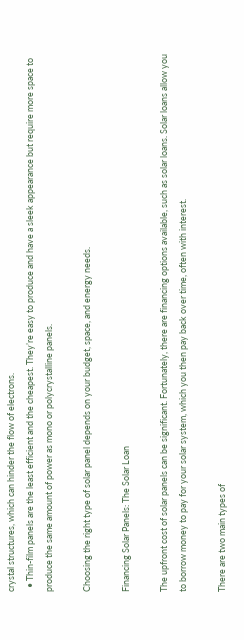crystal structures, which can hinder the flow of electrons.
  • Thin-film panels are the least efficient and the cheapest. They’re easy to produce and have a sleek appearance but require more space to produce the same amount of power as mono or polycrystalline panels.

Choosing the right type of solar panel depends on your budget, space, and energy needs.

Financing Solar Panels: The Solar Loan

The upfront cost of solar panels can be significant. Fortunately, there are financing options available, such as solar loans. Solar loans allow you to borrow money to pay for your solar system, which you then pay back over time, often with interest.

There are two main types of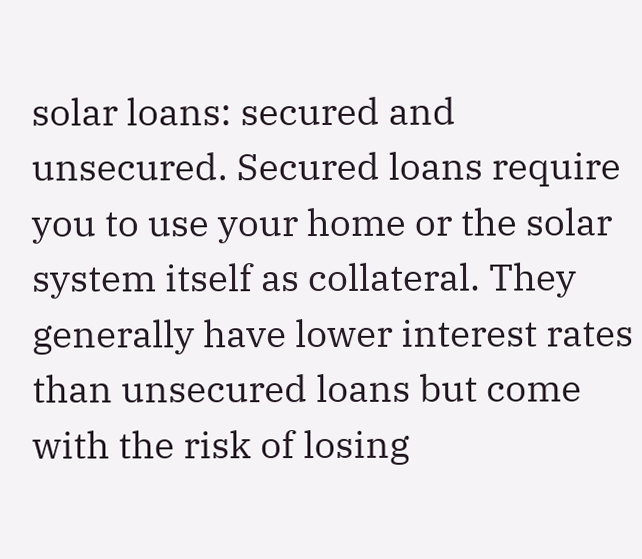solar loans: secured and unsecured. Secured loans require you to use your home or the solar system itself as collateral. They generally have lower interest rates than unsecured loans but come with the risk of losing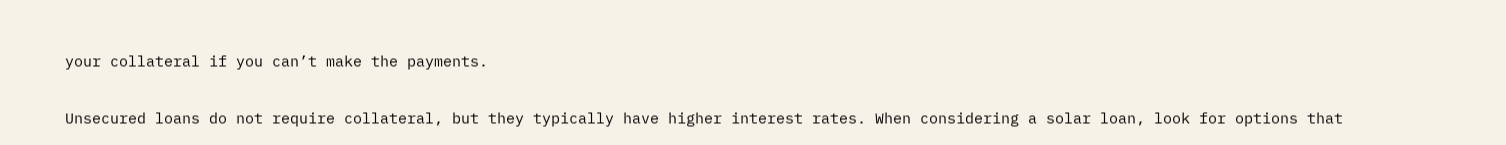your collateral if you can’t make the payments.

Unsecured loans do not require collateral, but they typically have higher interest rates. When considering a solar loan, look for options that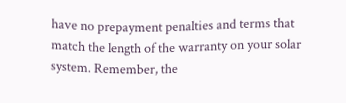have no prepayment penalties and terms that match the length of the warranty on your solar system. Remember, the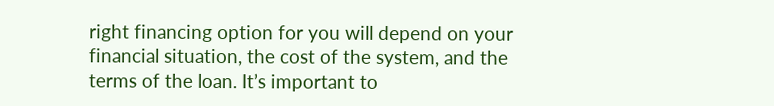right financing option for you will depend on your financial situation, the cost of the system, and the terms of the loan. It’s important to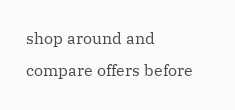shop around and compare offers before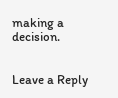making a decision.


Leave a Reply